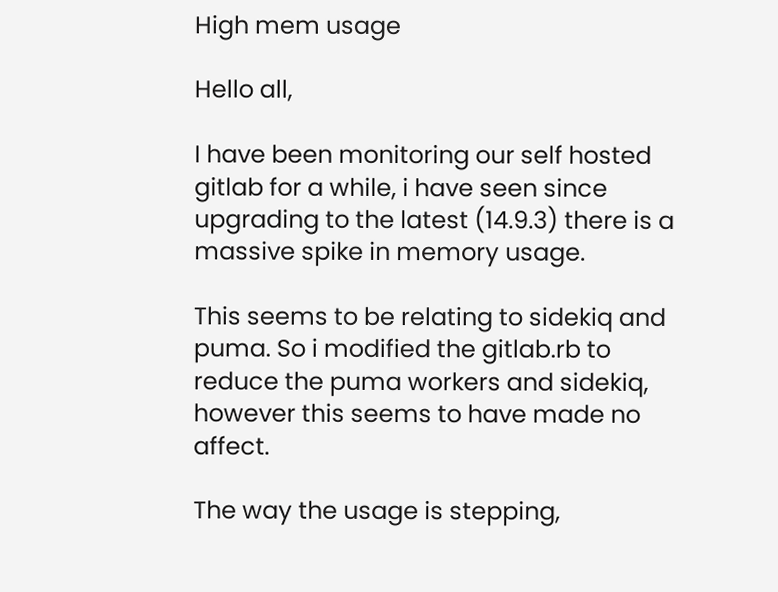High mem usage

Hello all,

I have been monitoring our self hosted gitlab for a while, i have seen since upgrading to the latest (14.9.3) there is a massive spike in memory usage.

This seems to be relating to sidekiq and puma. So i modified the gitlab.rb to reduce the puma workers and sidekiq, however this seems to have made no affect.

The way the usage is stepping,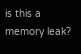is this a memory leak?